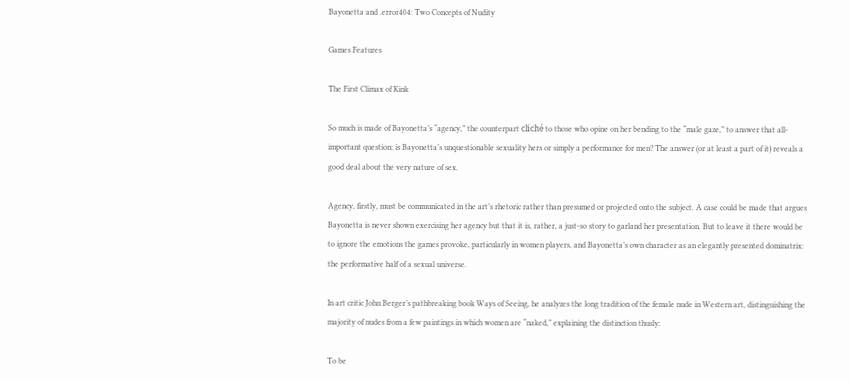Bayonetta and .error404: Two Concepts of Nudity

Games Features

The First Climax of Kink

So much is made of Bayonetta’s “agency,” the counterpart cliché to those who opine on her bending to the “male gaze,” to answer that all-important question: is Bayonetta’s unquestionable sexuality hers or simply a performance for men? The answer (or at least a part of it) reveals a good deal about the very nature of sex.

Agency, firstly, must be communicated in the art’s rhetoric rather than presumed or projected onto the subject. A case could be made that argues Bayonetta is never shown exercising her agency but that it is, rather, a just-so story to garland her presentation. But to leave it there would be to ignore the emotions the games provoke, particularly in women players, and Bayonetta’s own character as an elegantly presented dominatrix: the performative half of a sexual universe.

In art critic John Berger’s pathbreaking book Ways of Seeing, he analyzes the long tradition of the female nude in Western art, distinguishing the majority of nudes from a few paintings in which women are “naked,” explaining the distinction thusly:

To be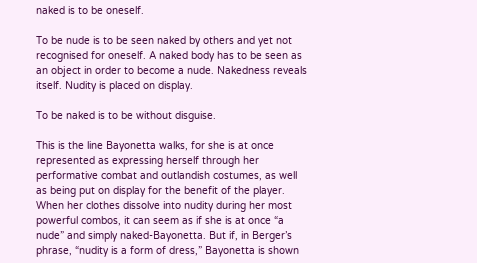naked is to be oneself.

To be nude is to be seen naked by others and yet not recognised for oneself. A naked body has to be seen as an object in order to become a nude. Nakedness reveals itself. Nudity is placed on display.

To be naked is to be without disguise.

This is the line Bayonetta walks, for she is at once represented as expressing herself through her performative combat and outlandish costumes, as well as being put on display for the benefit of the player. When her clothes dissolve into nudity during her most powerful combos, it can seem as if she is at once “a nude” and simply naked-Bayonetta. But if, in Berger’s phrase, “nudity is a form of dress,” Bayonetta is shown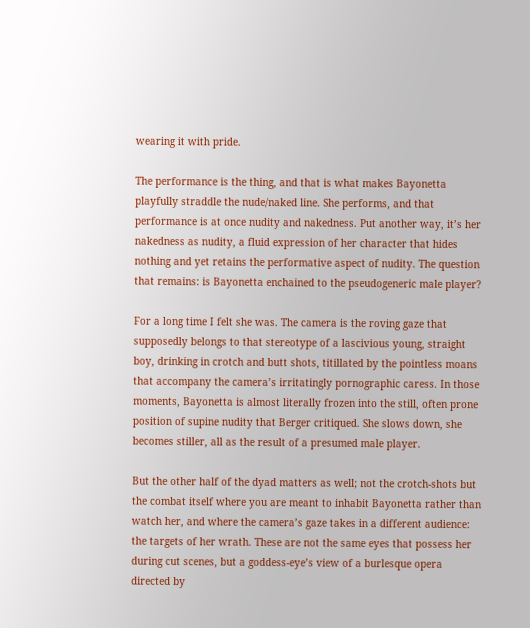wearing it with pride.

The performance is the thing, and that is what makes Bayonetta playfully straddle the nude/naked line. She performs, and that performance is at once nudity and nakedness. Put another way, it’s her nakedness as nudity, a fluid expression of her character that hides nothing and yet retains the performative aspect of nudity. The question that remains: is Bayonetta enchained to the pseudogeneric male player?

For a long time I felt she was. The camera is the roving gaze that supposedly belongs to that stereotype of a lascivious young, straight boy, drinking in crotch and butt shots, titillated by the pointless moans that accompany the camera’s irritatingly pornographic caress. In those moments, Bayonetta is almost literally frozen into the still, often prone position of supine nudity that Berger critiqued. She slows down, she becomes stiller, all as the result of a presumed male player.

But the other half of the dyad matters as well; not the crotch-shots but the combat itself where you are meant to inhabit Bayonetta rather than watch her, and where the camera’s gaze takes in a different audience: the targets of her wrath. These are not the same eyes that possess her during cut scenes, but a goddess-eye’s view of a burlesque opera directed by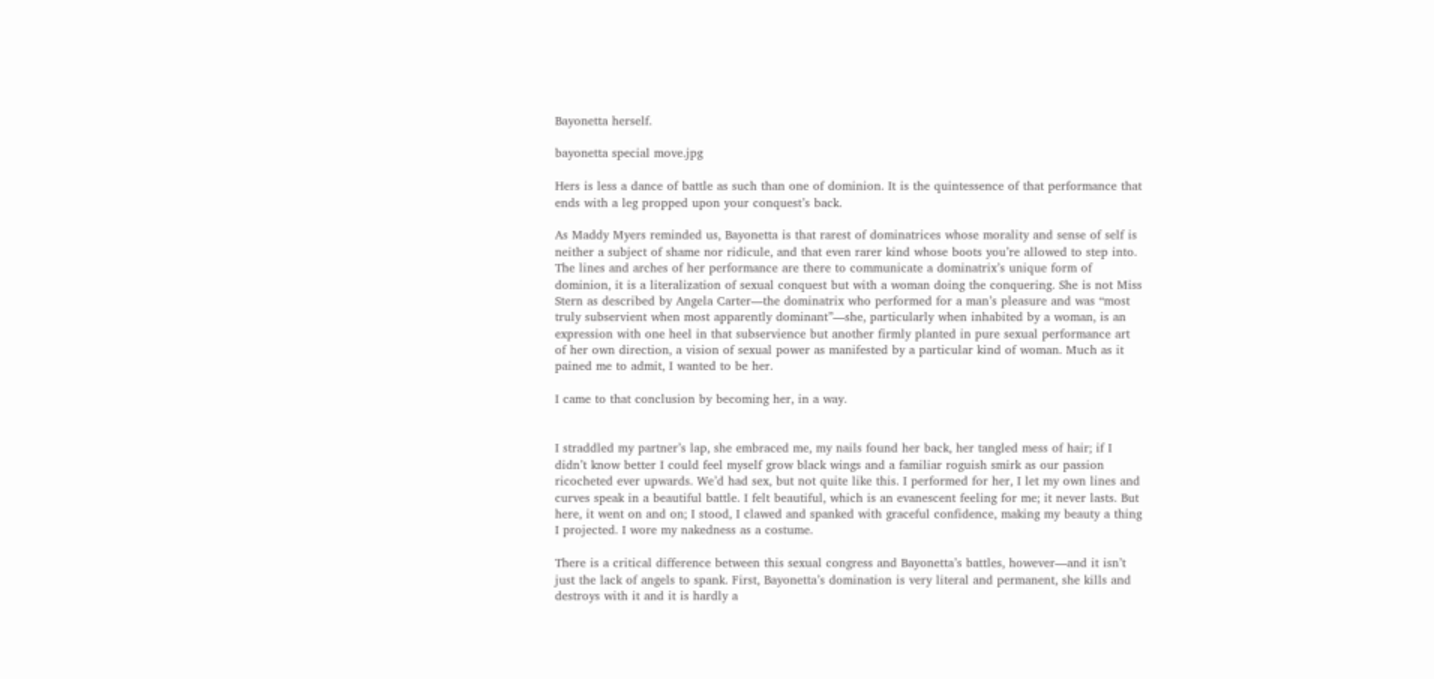Bayonetta herself.

bayonetta special move.jpg

Hers is less a dance of battle as such than one of dominion. It is the quintessence of that performance that ends with a leg propped upon your conquest’s back.

As Maddy Myers reminded us, Bayonetta is that rarest of dominatrices whose morality and sense of self is neither a subject of shame nor ridicule, and that even rarer kind whose boots you’re allowed to step into. The lines and arches of her performance are there to communicate a dominatrix’s unique form of dominion, it is a literalization of sexual conquest but with a woman doing the conquering. She is not Miss Stern as described by Angela Carter—the dominatrix who performed for a man’s pleasure and was “most truly subservient when most apparently dominant”—she, particularly when inhabited by a woman, is an expression with one heel in that subservience but another firmly planted in pure sexual performance art of her own direction, a vision of sexual power as manifested by a particular kind of woman. Much as it pained me to admit, I wanted to be her.

I came to that conclusion by becoming her, in a way.


I straddled my partner’s lap, she embraced me, my nails found her back, her tangled mess of hair; if I didn’t know better I could feel myself grow black wings and a familiar roguish smirk as our passion ricocheted ever upwards. We’d had sex, but not quite like this. I performed for her, I let my own lines and curves speak in a beautiful battle. I felt beautiful, which is an evanescent feeling for me; it never lasts. But here, it went on and on; I stood, I clawed and spanked with graceful confidence, making my beauty a thing I projected. I wore my nakedness as a costume.

There is a critical difference between this sexual congress and Bayonetta’s battles, however—and it isn’t just the lack of angels to spank. First, Bayonetta’s domination is very literal and permanent, she kills and destroys with it and it is hardly a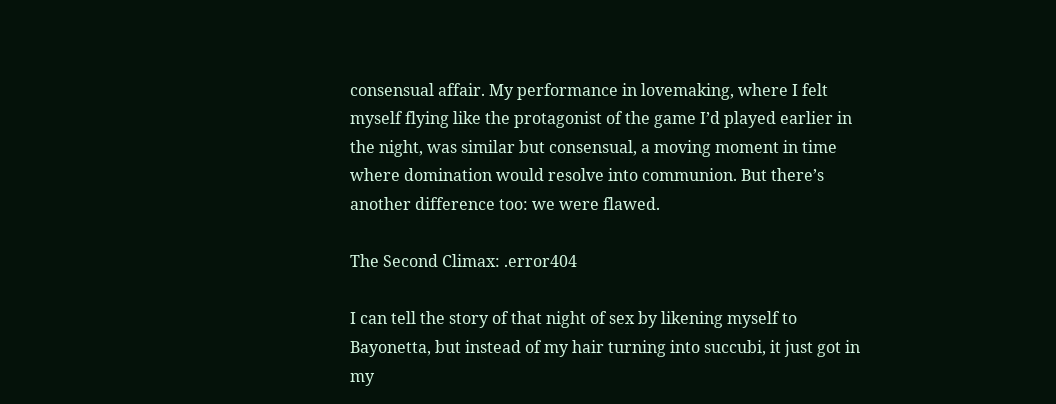consensual affair. My performance in lovemaking, where I felt myself flying like the protagonist of the game I’d played earlier in the night, was similar but consensual, a moving moment in time where domination would resolve into communion. But there’s another difference too: we were flawed.

The Second Climax: .error404

I can tell the story of that night of sex by likening myself to Bayonetta, but instead of my hair turning into succubi, it just got in my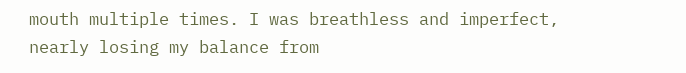mouth multiple times. I was breathless and imperfect, nearly losing my balance from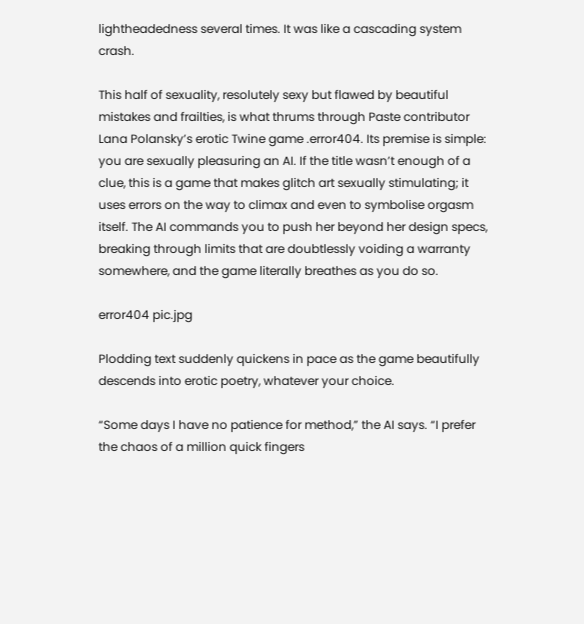lightheadedness several times. It was like a cascading system crash.

This half of sexuality, resolutely sexy but flawed by beautiful mistakes and frailties, is what thrums through Paste contributor Lana Polansky’s erotic Twine game .error404. Its premise is simple: you are sexually pleasuring an AI. If the title wasn’t enough of a clue, this is a game that makes glitch art sexually stimulating; it uses errors on the way to climax and even to symbolise orgasm itself. The AI commands you to push her beyond her design specs, breaking through limits that are doubtlessly voiding a warranty somewhere, and the game literally breathes as you do so.

error404 pic.jpg

Plodding text suddenly quickens in pace as the game beautifully descends into erotic poetry, whatever your choice.

“Some days I have no patience for method,” the AI says. “I prefer the chaos of a million quick fingers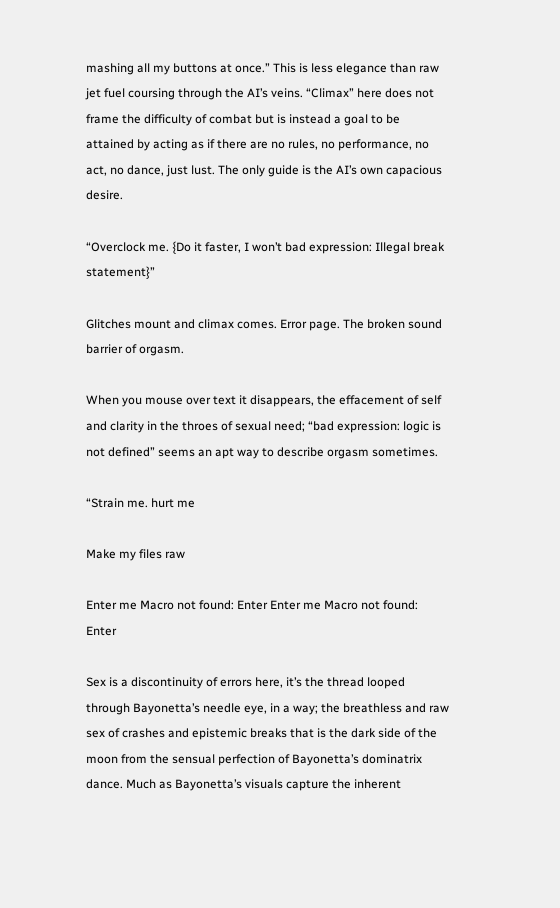mashing all my buttons at once.” This is less elegance than raw jet fuel coursing through the AI’s veins. “Climax” here does not frame the difficulty of combat but is instead a goal to be attained by acting as if there are no rules, no performance, no act, no dance, just lust. The only guide is the AI’s own capacious desire.

“Overclock me. {Do it faster, I won’t bad expression: Illegal break statement}”

Glitches mount and climax comes. Error page. The broken sound barrier of orgasm.

When you mouse over text it disappears, the effacement of self and clarity in the throes of sexual need; “bad expression: logic is not defined” seems an apt way to describe orgasm sometimes.

“Strain me. hurt me

Make my files raw

Enter me Macro not found: Enter Enter me Macro not found: Enter

Sex is a discontinuity of errors here, it’s the thread looped through Bayonetta’s needle eye, in a way; the breathless and raw sex of crashes and epistemic breaks that is the dark side of the moon from the sensual perfection of Bayonetta’s dominatrix dance. Much as Bayonetta’s visuals capture the inherent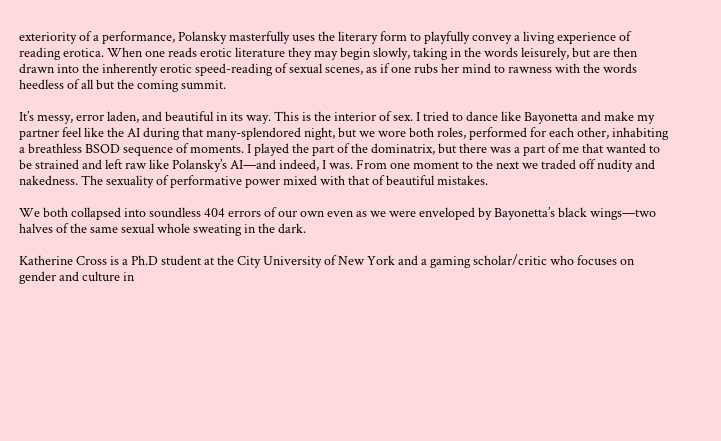exteriority of a performance, Polansky masterfully uses the literary form to playfully convey a living experience of reading erotica. When one reads erotic literature they may begin slowly, taking in the words leisurely, but are then drawn into the inherently erotic speed-reading of sexual scenes, as if one rubs her mind to rawness with the words heedless of all but the coming summit.

It’s messy, error laden, and beautiful in its way. This is the interior of sex. I tried to dance like Bayonetta and make my partner feel like the AI during that many-splendored night, but we wore both roles, performed for each other, inhabiting a breathless BSOD sequence of moments. I played the part of the dominatrix, but there was a part of me that wanted to be strained and left raw like Polansky’s AI—and indeed, I was. From one moment to the next we traded off nudity and nakedness. The sexuality of performative power mixed with that of beautiful mistakes.

We both collapsed into soundless 404 errors of our own even as we were enveloped by Bayonetta’s black wings—two halves of the same sexual whole sweating in the dark.

Katherine Cross is a Ph.D student at the City University of New York and a gaming scholar/critic who focuses on gender and culture in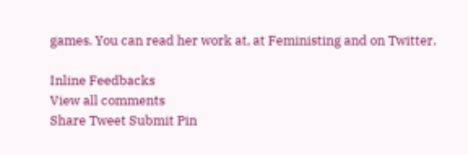games. You can read her work at, at Feministing and on Twitter.

Inline Feedbacks
View all comments
Share Tweet Submit Pin